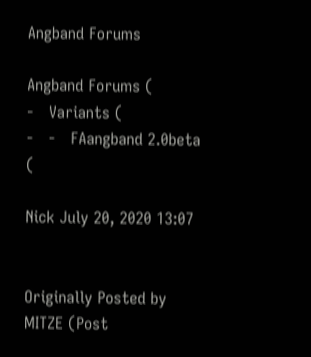Angband Forums

Angband Forums (
-   Variants (
-   -   FAangband 2.0beta (

Nick July 20, 2020 13:07


Originally Posted by MITZE (Post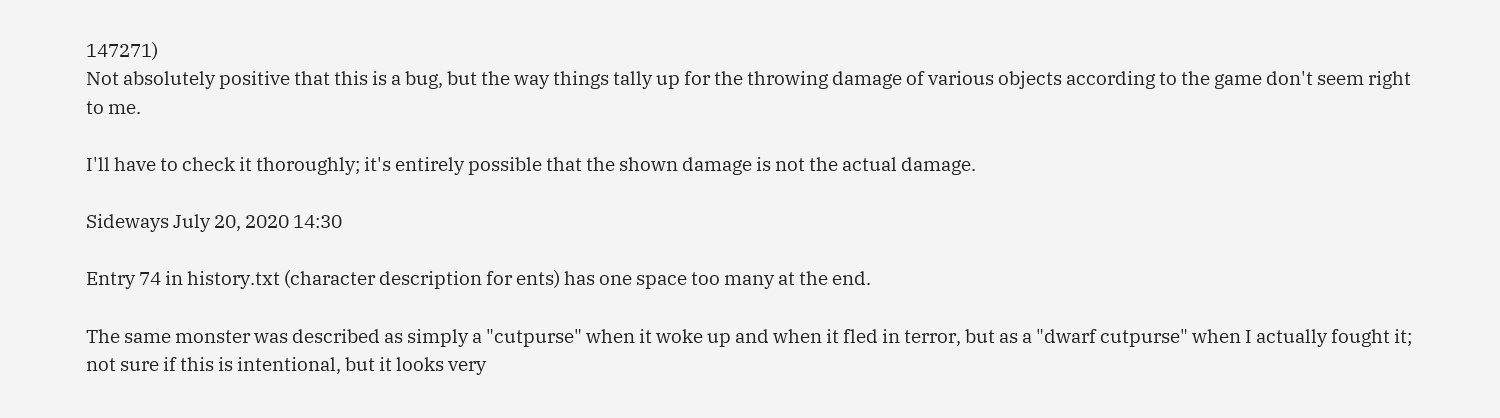147271)
Not absolutely positive that this is a bug, but the way things tally up for the throwing damage of various objects according to the game don't seem right to me.

I'll have to check it thoroughly; it's entirely possible that the shown damage is not the actual damage.

Sideways July 20, 2020 14:30

Entry 74 in history.txt (character description for ents) has one space too many at the end.

The same monster was described as simply a "cutpurse" when it woke up and when it fled in terror, but as a "dwarf cutpurse" when I actually fought it; not sure if this is intentional, but it looks very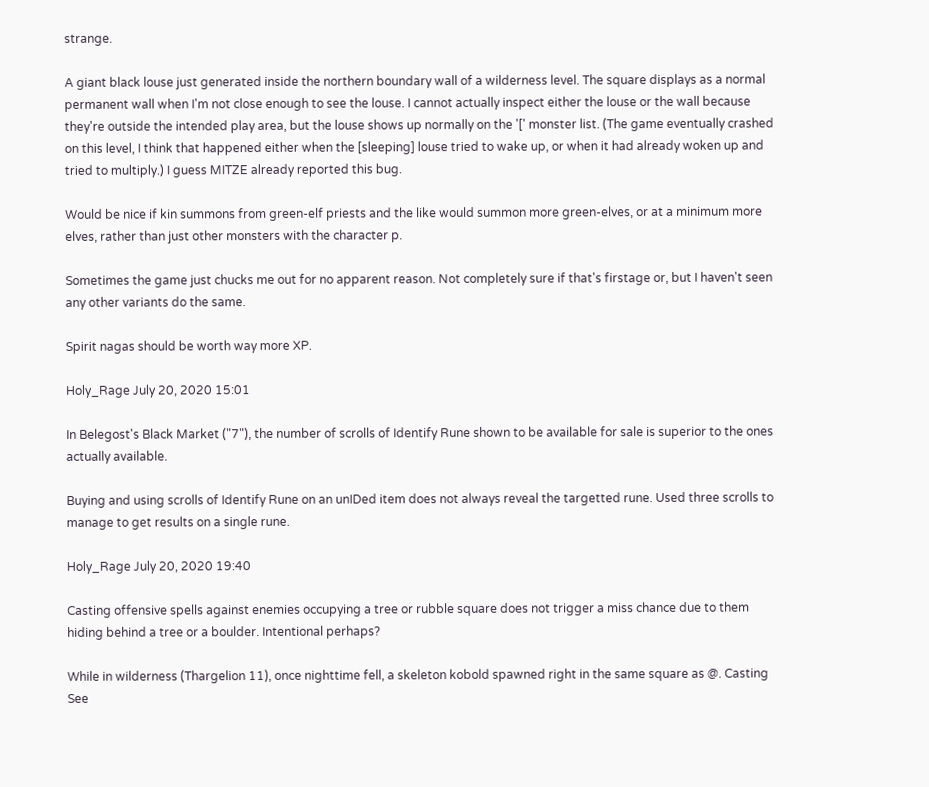strange.

A giant black louse just generated inside the northern boundary wall of a wilderness level. The square displays as a normal permanent wall when I'm not close enough to see the louse. I cannot actually inspect either the louse or the wall because they're outside the intended play area, but the louse shows up normally on the '[' monster list. (The game eventually crashed on this level, I think that happened either when the [sleeping] louse tried to wake up, or when it had already woken up and tried to multiply.) I guess MITZE already reported this bug.

Would be nice if kin summons from green-elf priests and the like would summon more green-elves, or at a minimum more elves, rather than just other monsters with the character p.

Sometimes the game just chucks me out for no apparent reason. Not completely sure if that's firstage or, but I haven't seen any other variants do the same.

Spirit nagas should be worth way more XP.

Holy_Rage July 20, 2020 15:01

In Belegost's Black Market ("7"), the number of scrolls of Identify Rune shown to be available for sale is superior to the ones actually available.

Buying and using scrolls of Identify Rune on an unIDed item does not always reveal the targetted rune. Used three scrolls to manage to get results on a single rune.

Holy_Rage July 20, 2020 19:40

Casting offensive spells against enemies occupying a tree or rubble square does not trigger a miss chance due to them hiding behind a tree or a boulder. Intentional perhaps?

While in wilderness (Thargelion 11), once nighttime fell, a skeleton kobold spawned right in the same square as @. Casting See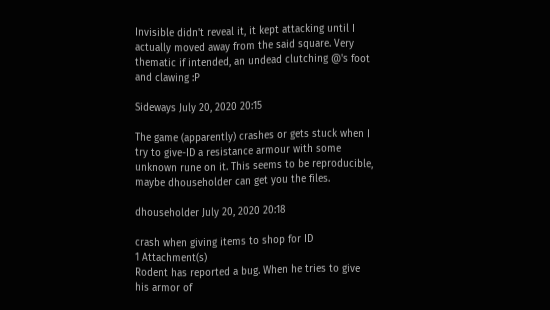Invisible didn't reveal it, it kept attacking until I actually moved away from the said square. Very thematic if intended, an undead clutching @'s foot and clawing :P

Sideways July 20, 2020 20:15

The game (apparently) crashes or gets stuck when I try to give-ID a resistance armour with some unknown rune on it. This seems to be reproducible, maybe dhouseholder can get you the files.

dhouseholder July 20, 2020 20:18

crash when giving items to shop for ID
1 Attachment(s)
Rodent has reported a bug. When he tries to give his armor of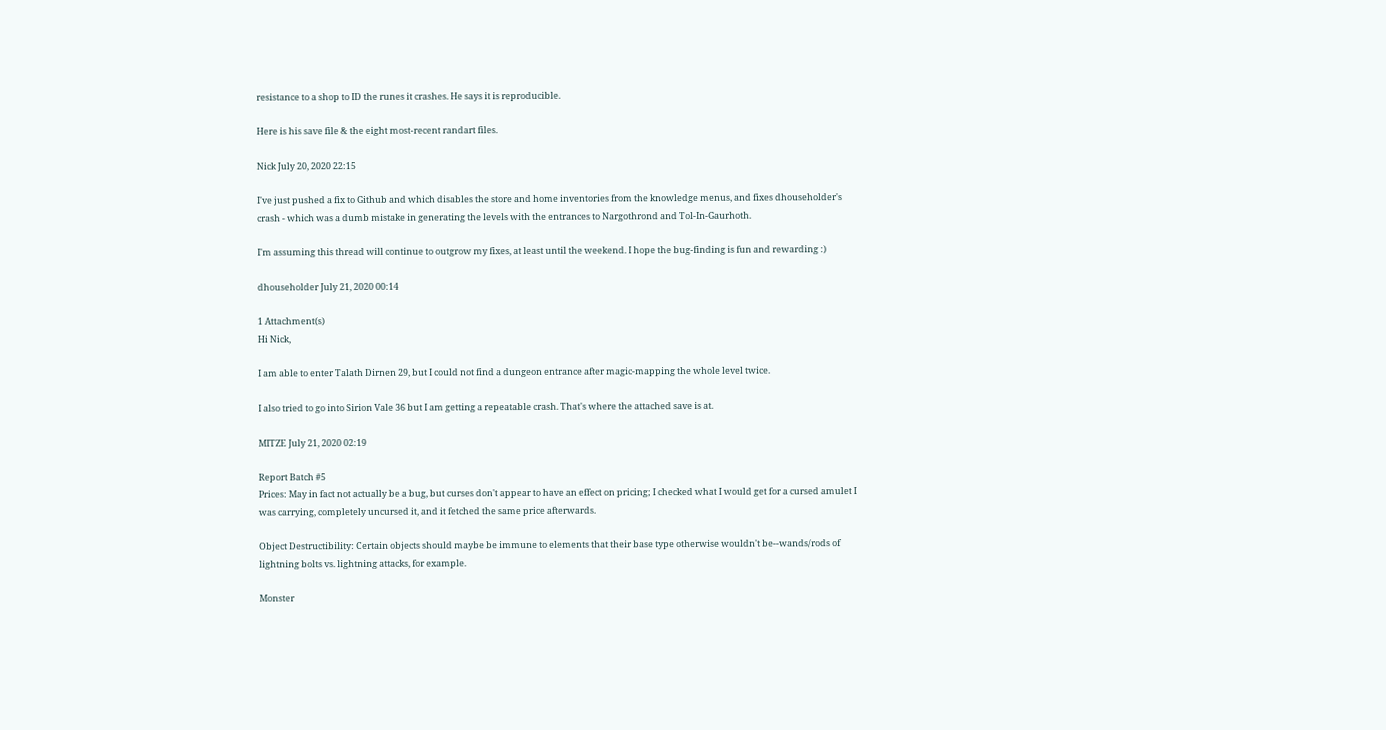resistance to a shop to ID the runes it crashes. He says it is reproducible.

Here is his save file & the eight most-recent randart files.

Nick July 20, 2020 22:15

I've just pushed a fix to Github and which disables the store and home inventories from the knowledge menus, and fixes dhouseholder's crash - which was a dumb mistake in generating the levels with the entrances to Nargothrond and Tol-In-Gaurhoth.

I'm assuming this thread will continue to outgrow my fixes, at least until the weekend. I hope the bug-finding is fun and rewarding :)

dhouseholder July 21, 2020 00:14

1 Attachment(s)
Hi Nick,

I am able to enter Talath Dirnen 29, but I could not find a dungeon entrance after magic-mapping the whole level twice.

I also tried to go into Sirion Vale 36 but I am getting a repeatable crash. That's where the attached save is at.

MITZE July 21, 2020 02:19

Report Batch #5
Prices: May in fact not actually be a bug, but curses don't appear to have an effect on pricing; I checked what I would get for a cursed amulet I was carrying, completely uncursed it, and it fetched the same price afterwards.

Object Destructibility: Certain objects should maybe be immune to elements that their base type otherwise wouldn't be--wands/rods of lightning bolts vs. lightning attacks, for example.

Monster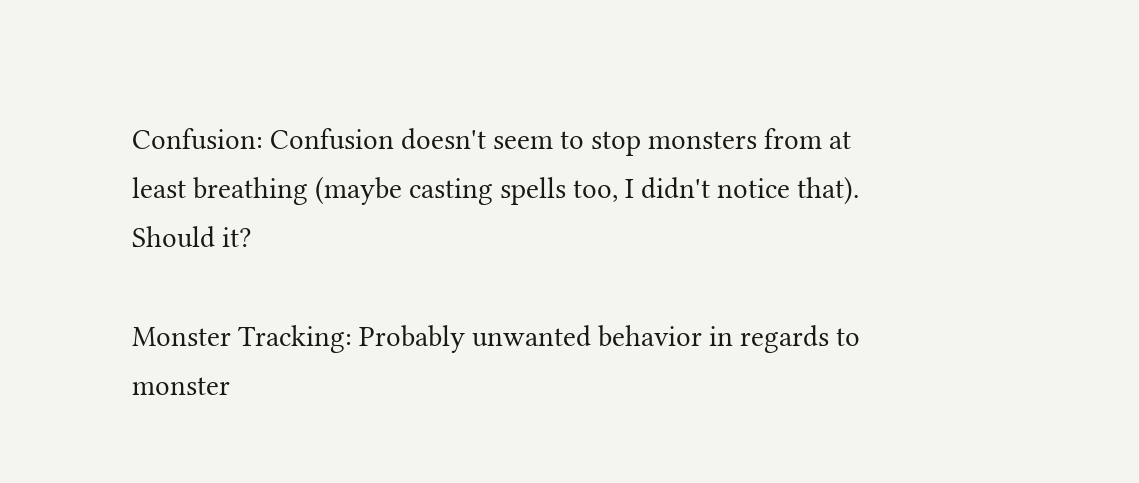Confusion: Confusion doesn't seem to stop monsters from at least breathing (maybe casting spells too, I didn't notice that). Should it?

Monster Tracking: Probably unwanted behavior in regards to monster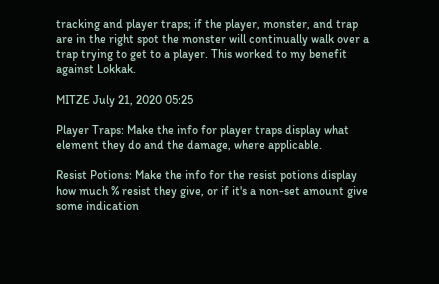tracking and player traps; if the player, monster, and trap are in the right spot the monster will continually walk over a trap trying to get to a player. This worked to my benefit against Lokkak.

MITZE July 21, 2020 05:25

Player Traps: Make the info for player traps display what element they do and the damage, where applicable.

Resist Potions: Make the info for the resist potions display how much % resist they give, or if it's a non-set amount give some indication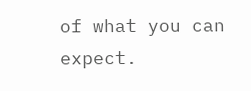of what you can expect.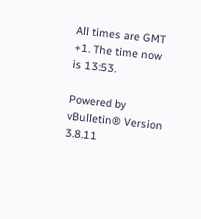All times are GMT +1. The time now is 13:53.

Powered by vBulletin® Version 3.8.11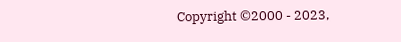Copyright ©2000 - 2023,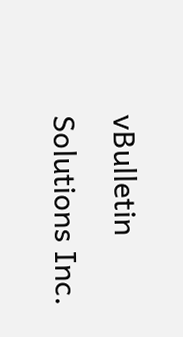vBulletin Solutions Inc.